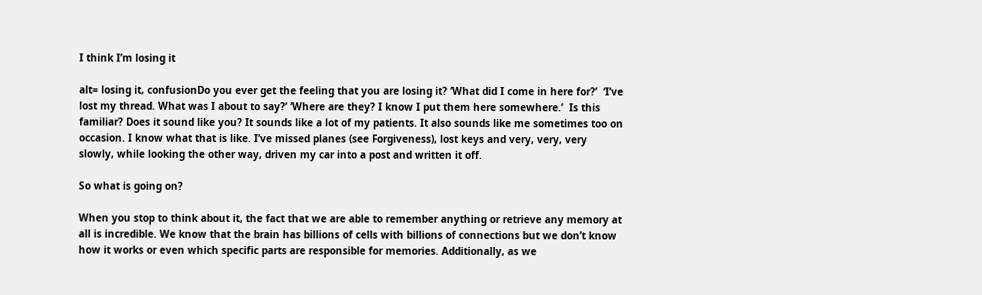I think I’m losing it

alt= losing it, confusionDo you ever get the feeling that you are losing it? ‘What did I come in here for?’  ‘I’ve lost my thread. What was I about to say?’ ‘Where are they? I know I put them here somewhere.’  Is this familiar? Does it sound like you? It sounds like a lot of my patients. It also sounds like me sometimes too on occasion. I know what that is like. I’ve missed planes (see Forgiveness), lost keys and very, very, very slowly, while looking the other way, driven my car into a post and written it off.

So what is going on?

When you stop to think about it, the fact that we are able to remember anything or retrieve any memory at all is incredible. We know that the brain has billions of cells with billions of connections but we don’t know how it works or even which specific parts are responsible for memories. Additionally, as we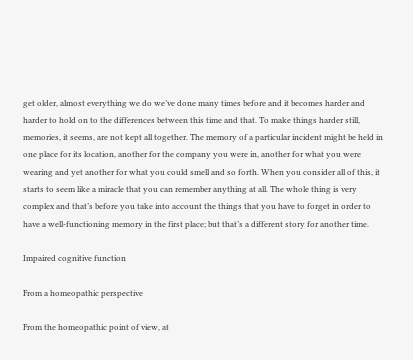get older, almost everything we do we’ve done many times before and it becomes harder and harder to hold on to the differences between this time and that. To make things harder still,  memories, it seems, are not kept all together. The memory of a particular incident might be held in one place for its location, another for the company you were in, another for what you were wearing and yet another for what you could smell and so forth. When you consider all of this, it starts to seem like a miracle that you can remember anything at all. The whole thing is very complex and that’s before you take into account the things that you have to forget in order to have a well-functioning memory in the first place; but that’s a different story for another time.

Impaired cognitive function

From a homeopathic perspective

From the homeopathic point of view, at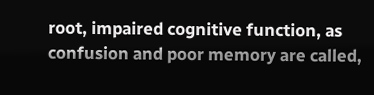root, impaired cognitive function, as confusion and poor memory are called,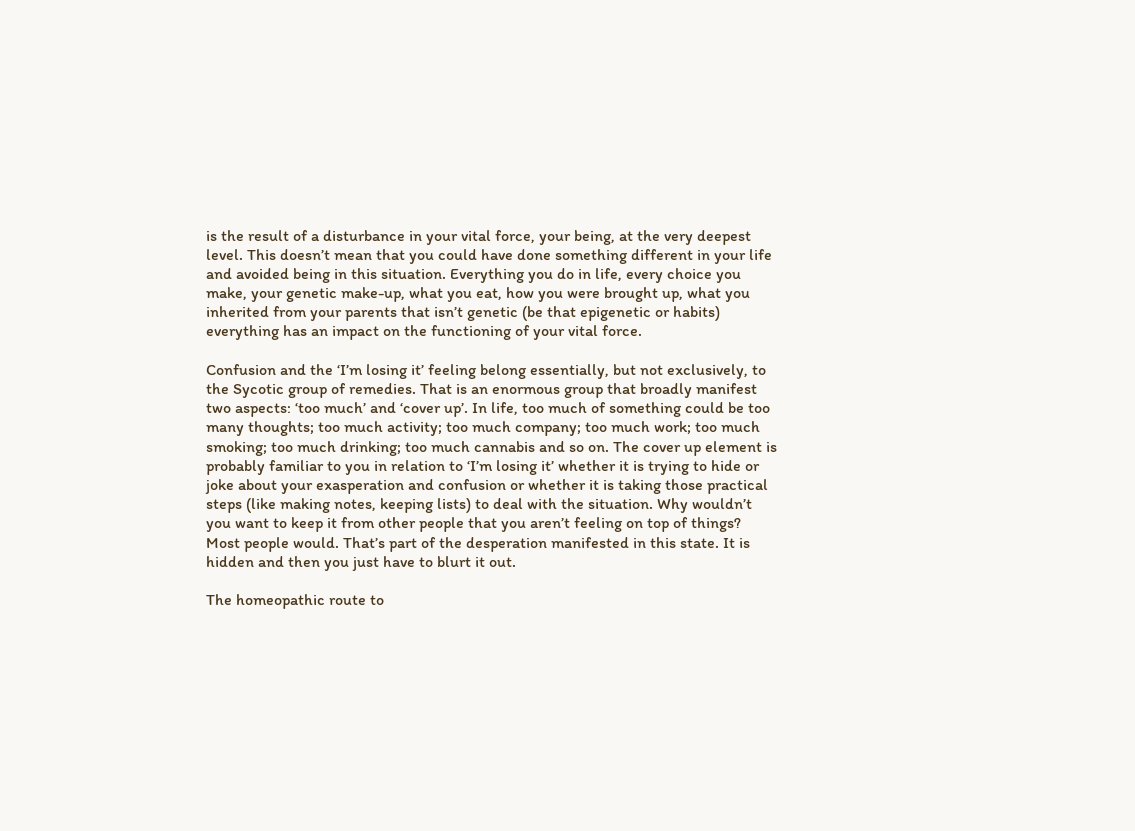is the result of a disturbance in your vital force, your being, at the very deepest level. This doesn’t mean that you could have done something different in your life and avoided being in this situation. Everything you do in life, every choice you make, your genetic make-up, what you eat, how you were brought up, what you inherited from your parents that isn’t genetic (be that epigenetic or habits) everything has an impact on the functioning of your vital force.

Confusion and the ‘I’m losing it’ feeling belong essentially, but not exclusively, to the Sycotic group of remedies. That is an enormous group that broadly manifest two aspects: ‘too much’ and ‘cover up’. In life, too much of something could be too many thoughts; too much activity; too much company; too much work; too much smoking; too much drinking; too much cannabis and so on. The cover up element is probably familiar to you in relation to ‘I’m losing it’ whether it is trying to hide or joke about your exasperation and confusion or whether it is taking those practical steps (like making notes, keeping lists) to deal with the situation. Why wouldn’t you want to keep it from other people that you aren’t feeling on top of things? Most people would. That’s part of the desperation manifested in this state. It is hidden and then you just have to blurt it out.

The homeopathic route to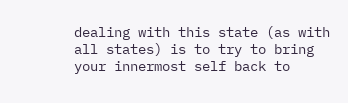dealing with this state (as with all states) is to try to bring your innermost self back to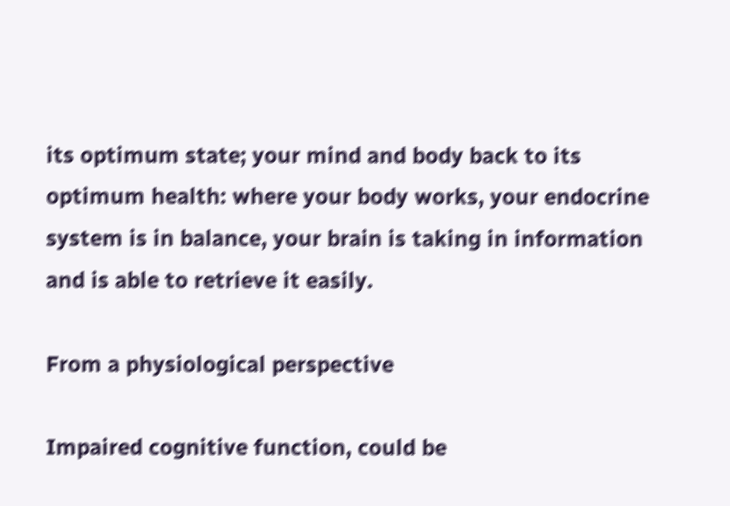its optimum state; your mind and body back to its optimum health: where your body works, your endocrine system is in balance, your brain is taking in information and is able to retrieve it easily.

From a physiological perspective

Impaired cognitive function, could be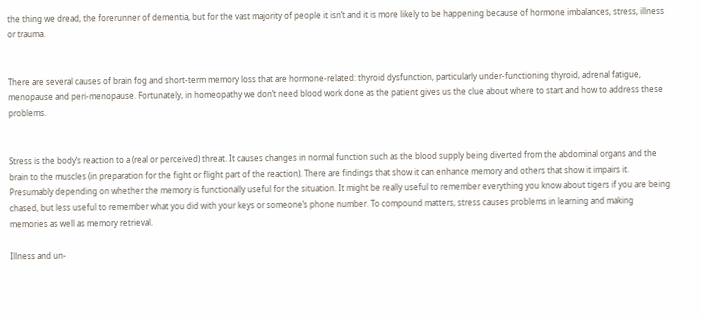the thing we dread, the forerunner of dementia, but for the vast majority of people it isn’t and it is more likely to be happening because of hormone imbalances, stress, illness or trauma.


There are several causes of brain fog and short-term memory loss that are hormone-related: thyroid dysfunction, particularly under-functioning thyroid, adrenal fatigue, menopause and peri-menopause. Fortunately, in homeopathy we don’t need blood work done as the patient gives us the clue about where to start and how to address these problems.


Stress is the body’s reaction to a (real or perceived) threat. It causes changes in normal function such as the blood supply being diverted from the abdominal organs and the brain to the muscles (in preparation for the fight or flight part of the reaction). There are findings that show it can enhance memory and others that show it impairs it. Presumably depending on whether the memory is functionally useful for the situation. It might be really useful to remember everything you know about tigers if you are being chased, but less useful to remember what you did with your keys or someone’s phone number. To compound matters, stress causes problems in learning and making memories as well as memory retrieval.

Illness and un-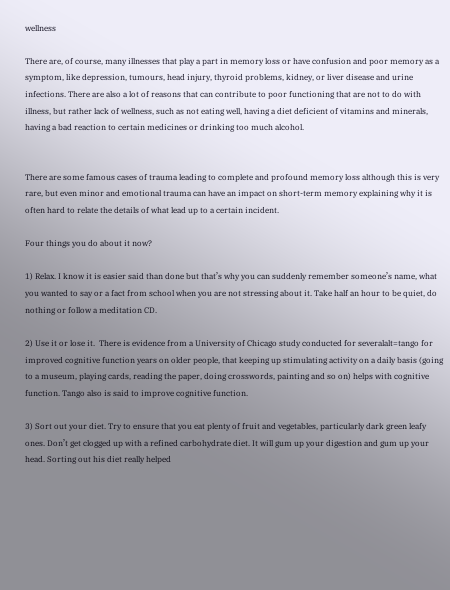wellness

There are, of course, many illnesses that play a part in memory loss or have confusion and poor memory as a symptom, like depression, tumours, head injury, thyroid problems, kidney, or liver disease and urine infections. There are also a lot of reasons that can contribute to poor functioning that are not to do with illness, but rather lack of wellness, such as not eating well, having a diet deficient of vitamins and minerals, having a bad reaction to certain medicines or drinking too much alcohol.


There are some famous cases of trauma leading to complete and profound memory loss although this is very rare, but even minor and emotional trauma can have an impact on short-term memory explaining why it is often hard to relate the details of what lead up to a certain incident.

Four things you do about it now?

1) Relax. I know it is easier said than done but that’s why you can suddenly remember someone’s name, what you wanted to say or a fact from school when you are not stressing about it. Take half an hour to be quiet, do nothing or follow a meditation CD.

2) Use it or lose it.  There is evidence from a University of Chicago study conducted for severalalt=tango for improved cognitive function years on older people, that keeping up stimulating activity on a daily basis (going to a museum, playing cards, reading the paper, doing crosswords, painting and so on) helps with cognitive function. Tango also is said to improve cognitive function.

3) Sort out your diet. Try to ensure that you eat plenty of fruit and vegetables, particularly dark green leafy ones. Don’t get clogged up with a refined carbohydrate diet. It will gum up your digestion and gum up your head. Sorting out his diet really helped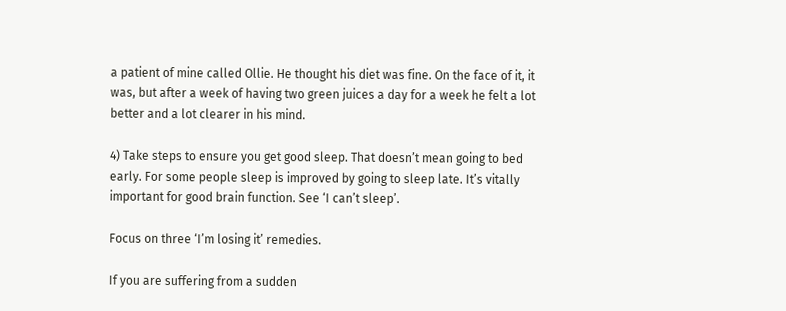a patient of mine called Ollie. He thought his diet was fine. On the face of it, it was, but after a week of having two green juices a day for a week he felt a lot better and a lot clearer in his mind.

4) Take steps to ensure you get good sleep. That doesn’t mean going to bed early. For some people sleep is improved by going to sleep late. It’s vitally important for good brain function. See ‘I can’t sleep’.

Focus on three ‘I’m losing it’ remedies.

If you are suffering from a sudden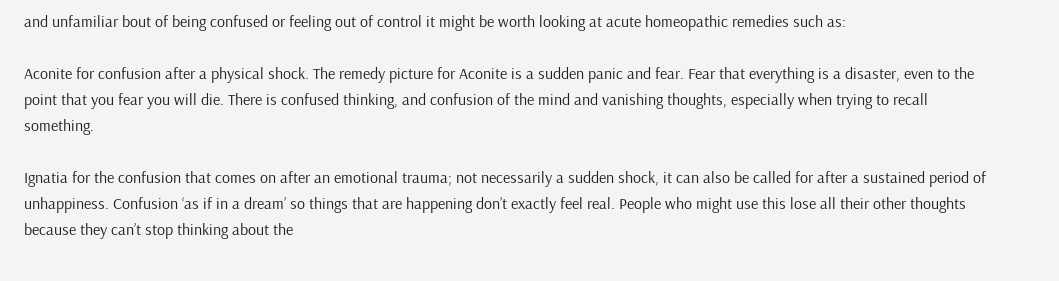and unfamiliar bout of being confused or feeling out of control it might be worth looking at acute homeopathic remedies such as:

Aconite for confusion after a physical shock. The remedy picture for Aconite is a sudden panic and fear. Fear that everything is a disaster, even to the point that you fear you will die. There is confused thinking, and confusion of the mind and vanishing thoughts, especially when trying to recall something.

Ignatia for the confusion that comes on after an emotional trauma; not necessarily a sudden shock, it can also be called for after a sustained period of unhappiness. Confusion ‘as if in a dream’ so things that are happening don’t exactly feel real. People who might use this lose all their other thoughts because they can’t stop thinking about the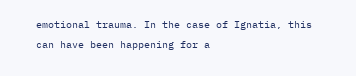emotional trauma. In the case of Ignatia, this can have been happening for a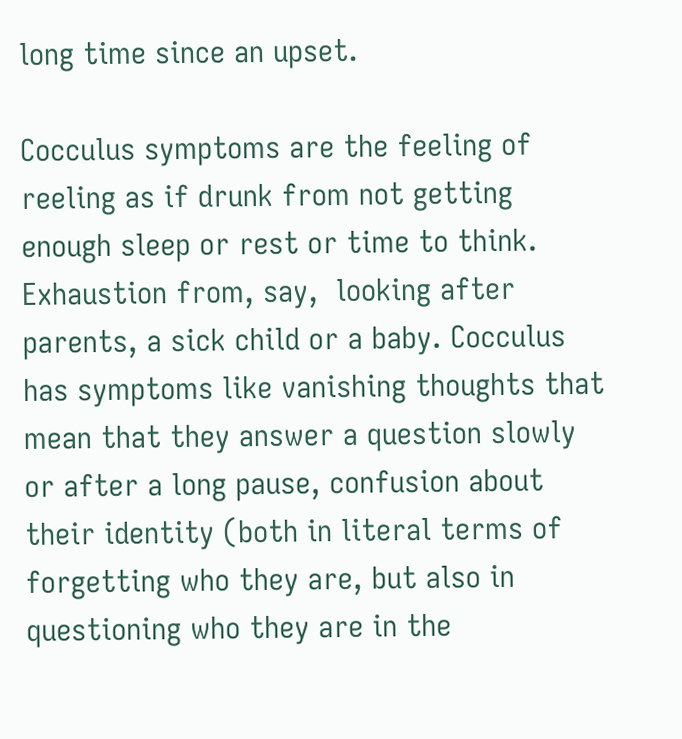long time since an upset.

Cocculus symptoms are the feeling of reeling as if drunk from not getting enough sleep or rest or time to think. Exhaustion from, say,  looking after parents, a sick child or a baby. Cocculus has symptoms like vanishing thoughts that mean that they answer a question slowly or after a long pause, confusion about their identity (both in literal terms of forgetting who they are, but also in questioning who they are in the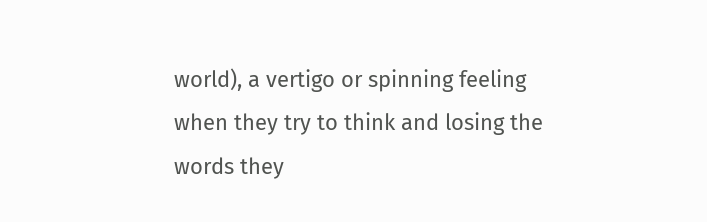world), a vertigo or spinning feeling when they try to think and losing the words they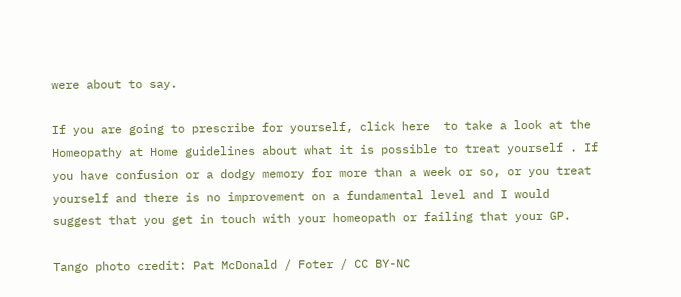were about to say.

If you are going to prescribe for yourself, click here  to take a look at the Homeopathy at Home guidelines about what it is possible to treat yourself . If you have confusion or a dodgy memory for more than a week or so, or you treat yourself and there is no improvement on a fundamental level and I would suggest that you get in touch with your homeopath or failing that your GP.

Tango photo credit: Pat McDonald / Foter / CC BY-NC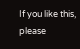If you like this, please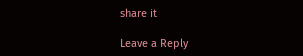share it

Leave a Reply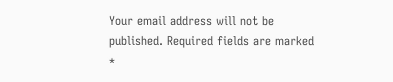Your email address will not be published. Required fields are marked *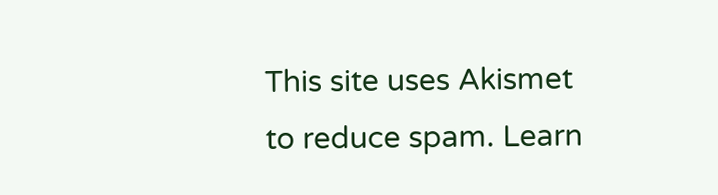This site uses Akismet to reduce spam. Learn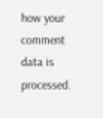how your comment data is processed.